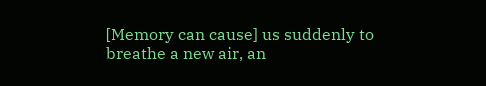[Memory can cause] us suddenly to breathe a new air, an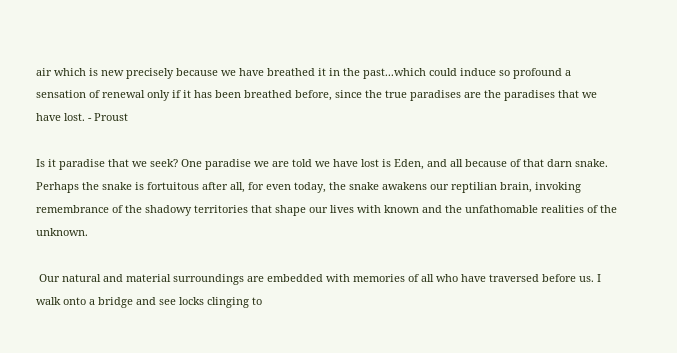air which is new precisely because we have breathed it in the past...which could induce so profound a sensation of renewal only if it has been breathed before, since the true paradises are the paradises that we have lost. - Proust

Is it paradise that we seek? One paradise we are told we have lost is Eden, and all because of that darn snake. Perhaps the snake is fortuitous after all, for even today, the snake awakens our reptilian brain, invoking remembrance of the shadowy territories that shape our lives with known and the unfathomable realities of the unknown.

 Our natural and material surroundings are embedded with memories of all who have traversed before us. I walk onto a bridge and see locks clinging to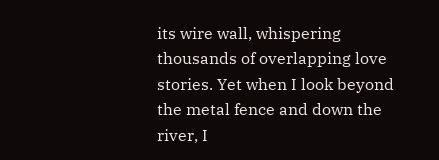its wire wall, whispering thousands of overlapping love stories. Yet when I look beyond the metal fence and down the river, I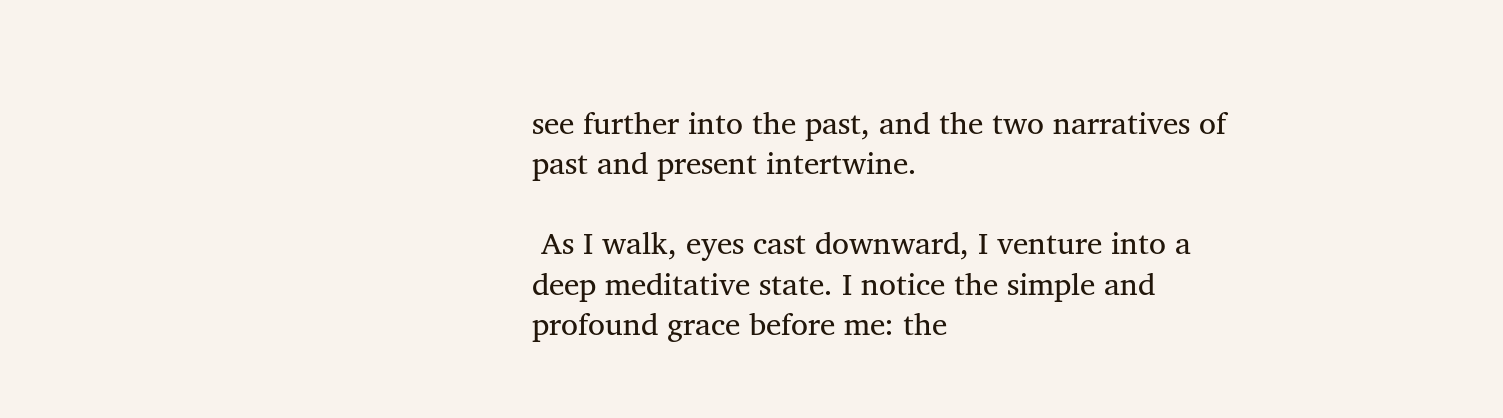see further into the past, and the two narratives of past and present intertwine.

 As I walk, eyes cast downward, I venture into a deep meditative state. I notice the simple and profound grace before me: the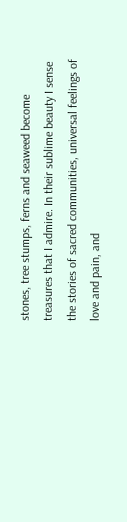stones, tree stumps, ferns and seaweed become treasures that I admire. In their sublime beauty I sense the stories of sacred communities, universal feelings of love and pain, and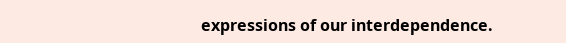expressions of our interdependence.